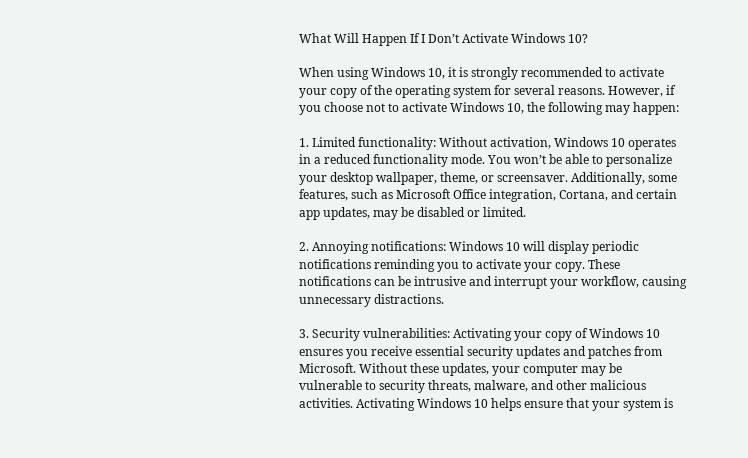What Will Happen If I Don’t Activate Windows 10?

When using Windows 10, it is strongly recommended to activate your copy of the operating system for several reasons. However, if you choose not to activate Windows 10, the following may happen:

1. Limited functionality: Without activation, Windows 10 operates in a reduced functionality mode. You won’t be able to personalize your desktop wallpaper, theme, or screensaver. Additionally, some features, such as Microsoft Office integration, Cortana, and certain app updates, may be disabled or limited.

2. Annoying notifications: Windows 10 will display periodic notifications reminding you to activate your copy. These notifications can be intrusive and interrupt your workflow, causing unnecessary distractions.

3. Security vulnerabilities: Activating your copy of Windows 10 ensures you receive essential security updates and patches from Microsoft. Without these updates, your computer may be vulnerable to security threats, malware, and other malicious activities. Activating Windows 10 helps ensure that your system is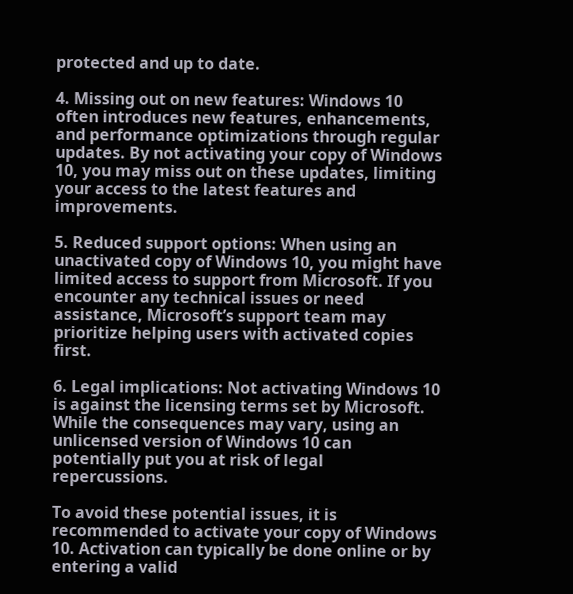protected and up to date.

4. Missing out on new features: Windows 10 often introduces new features, enhancements, and performance optimizations through regular updates. By not activating your copy of Windows 10, you may miss out on these updates, limiting your access to the latest features and improvements.

5. Reduced support options: When using an unactivated copy of Windows 10, you might have limited access to support from Microsoft. If you encounter any technical issues or need assistance, Microsoft’s support team may prioritize helping users with activated copies first.

6. Legal implications: Not activating Windows 10 is against the licensing terms set by Microsoft. While the consequences may vary, using an unlicensed version of Windows 10 can potentially put you at risk of legal repercussions.

To avoid these potential issues, it is recommended to activate your copy of Windows 10. Activation can typically be done online or by entering a valid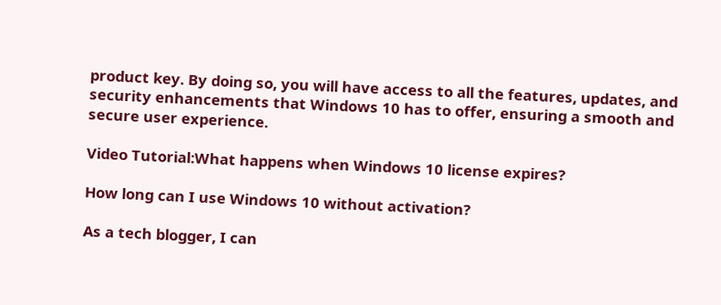product key. By doing so, you will have access to all the features, updates, and security enhancements that Windows 10 has to offer, ensuring a smooth and secure user experience.

Video Tutorial:What happens when Windows 10 license expires?

How long can I use Windows 10 without activation?

As a tech blogger, I can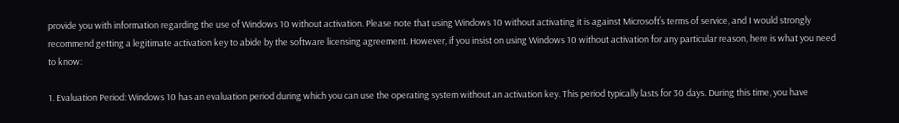provide you with information regarding the use of Windows 10 without activation. Please note that using Windows 10 without activating it is against Microsoft’s terms of service, and I would strongly recommend getting a legitimate activation key to abide by the software licensing agreement. However, if you insist on using Windows 10 without activation for any particular reason, here is what you need to know:

1. Evaluation Period: Windows 10 has an evaluation period during which you can use the operating system without an activation key. This period typically lasts for 30 days. During this time, you have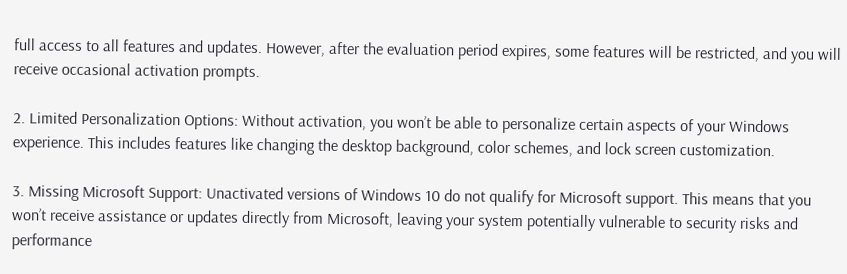full access to all features and updates. However, after the evaluation period expires, some features will be restricted, and you will receive occasional activation prompts.

2. Limited Personalization Options: Without activation, you won’t be able to personalize certain aspects of your Windows experience. This includes features like changing the desktop background, color schemes, and lock screen customization.

3. Missing Microsoft Support: Unactivated versions of Windows 10 do not qualify for Microsoft support. This means that you won’t receive assistance or updates directly from Microsoft, leaving your system potentially vulnerable to security risks and performance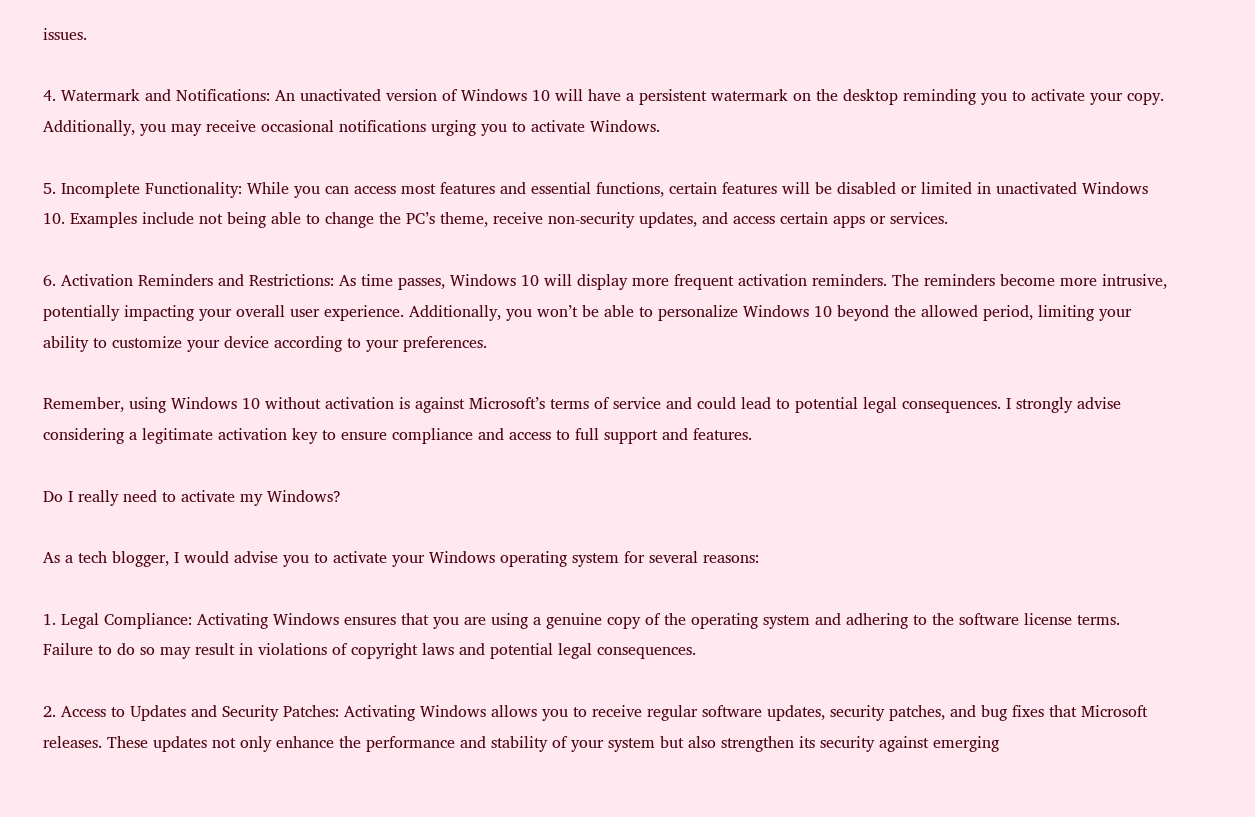issues.

4. Watermark and Notifications: An unactivated version of Windows 10 will have a persistent watermark on the desktop reminding you to activate your copy. Additionally, you may receive occasional notifications urging you to activate Windows.

5. Incomplete Functionality: While you can access most features and essential functions, certain features will be disabled or limited in unactivated Windows 10. Examples include not being able to change the PC’s theme, receive non-security updates, and access certain apps or services.

6. Activation Reminders and Restrictions: As time passes, Windows 10 will display more frequent activation reminders. The reminders become more intrusive, potentially impacting your overall user experience. Additionally, you won’t be able to personalize Windows 10 beyond the allowed period, limiting your ability to customize your device according to your preferences.

Remember, using Windows 10 without activation is against Microsoft’s terms of service and could lead to potential legal consequences. I strongly advise considering a legitimate activation key to ensure compliance and access to full support and features.

Do I really need to activate my Windows?

As a tech blogger, I would advise you to activate your Windows operating system for several reasons:

1. Legal Compliance: Activating Windows ensures that you are using a genuine copy of the operating system and adhering to the software license terms. Failure to do so may result in violations of copyright laws and potential legal consequences.

2. Access to Updates and Security Patches: Activating Windows allows you to receive regular software updates, security patches, and bug fixes that Microsoft releases. These updates not only enhance the performance and stability of your system but also strengthen its security against emerging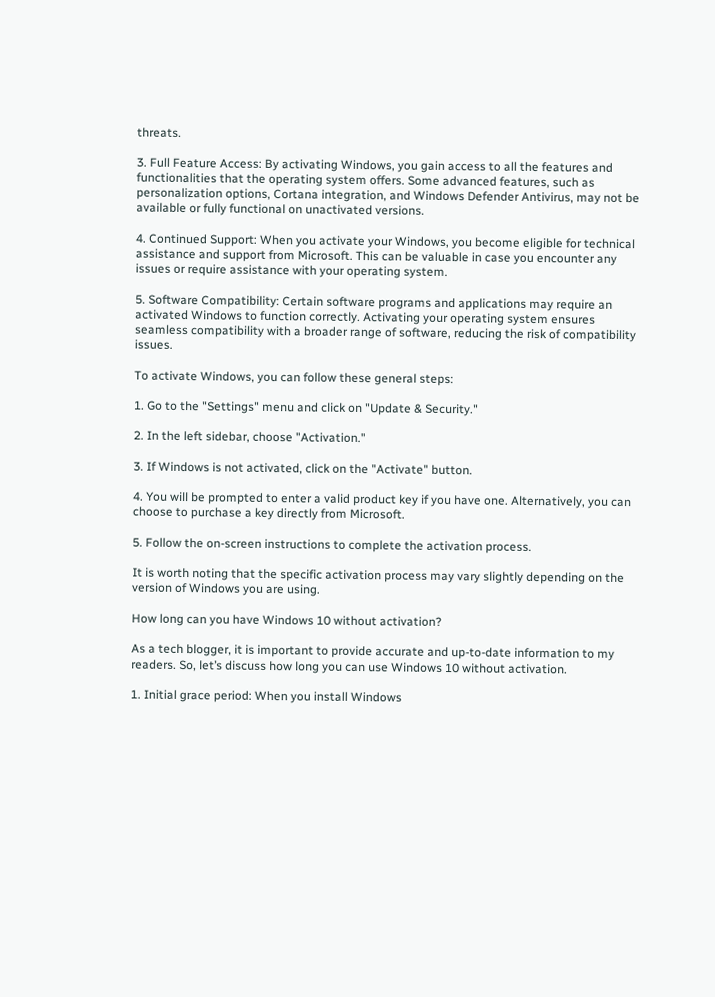threats.

3. Full Feature Access: By activating Windows, you gain access to all the features and functionalities that the operating system offers. Some advanced features, such as personalization options, Cortana integration, and Windows Defender Antivirus, may not be available or fully functional on unactivated versions.

4. Continued Support: When you activate your Windows, you become eligible for technical assistance and support from Microsoft. This can be valuable in case you encounter any issues or require assistance with your operating system.

5. Software Compatibility: Certain software programs and applications may require an activated Windows to function correctly. Activating your operating system ensures seamless compatibility with a broader range of software, reducing the risk of compatibility issues.

To activate Windows, you can follow these general steps:

1. Go to the "Settings" menu and click on "Update & Security."

2. In the left sidebar, choose "Activation."

3. If Windows is not activated, click on the "Activate" button.

4. You will be prompted to enter a valid product key if you have one. Alternatively, you can choose to purchase a key directly from Microsoft.

5. Follow the on-screen instructions to complete the activation process.

It is worth noting that the specific activation process may vary slightly depending on the version of Windows you are using.

How long can you have Windows 10 without activation?

As a tech blogger, it is important to provide accurate and up-to-date information to my readers. So, let’s discuss how long you can use Windows 10 without activation.

1. Initial grace period: When you install Windows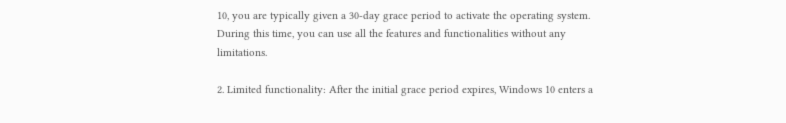10, you are typically given a 30-day grace period to activate the operating system. During this time, you can use all the features and functionalities without any limitations.

2. Limited functionality: After the initial grace period expires, Windows 10 enters a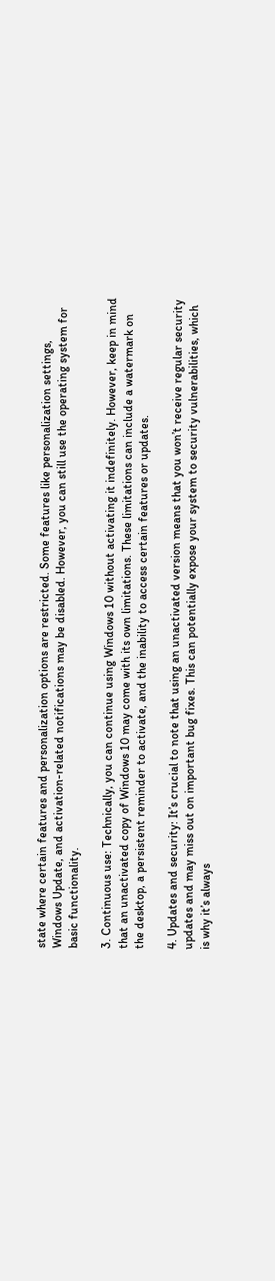state where certain features and personalization options are restricted. Some features like personalization settings, Windows Update, and activation-related notifications may be disabled. However, you can still use the operating system for basic functionality.

3. Continuous use: Technically, you can continue using Windows 10 without activating it indefinitely. However, keep in mind that an unactivated copy of Windows 10 may come with its own limitations. These limitations can include a watermark on the desktop, a persistent reminder to activate, and the inability to access certain features or updates.

4. Updates and security: It’s crucial to note that using an unactivated version means that you won’t receive regular security updates and may miss out on important bug fixes. This can potentially expose your system to security vulnerabilities, which is why it’s always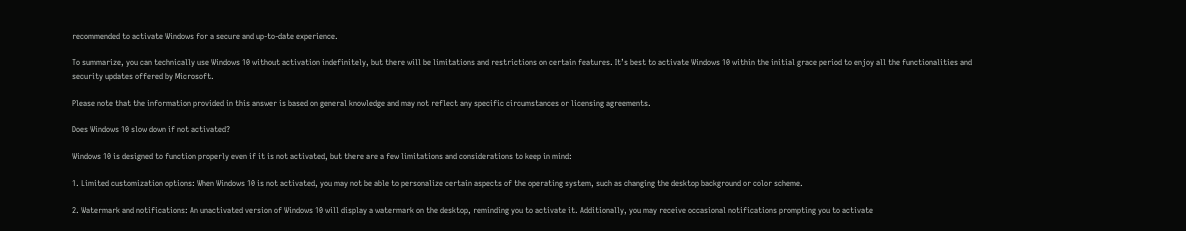recommended to activate Windows for a secure and up-to-date experience.

To summarize, you can technically use Windows 10 without activation indefinitely, but there will be limitations and restrictions on certain features. It’s best to activate Windows 10 within the initial grace period to enjoy all the functionalities and security updates offered by Microsoft.

Please note that the information provided in this answer is based on general knowledge and may not reflect any specific circumstances or licensing agreements.

Does Windows 10 slow down if not activated?

Windows 10 is designed to function properly even if it is not activated, but there are a few limitations and considerations to keep in mind:

1. Limited customization options: When Windows 10 is not activated, you may not be able to personalize certain aspects of the operating system, such as changing the desktop background or color scheme.

2. Watermark and notifications: An unactivated version of Windows 10 will display a watermark on the desktop, reminding you to activate it. Additionally, you may receive occasional notifications prompting you to activate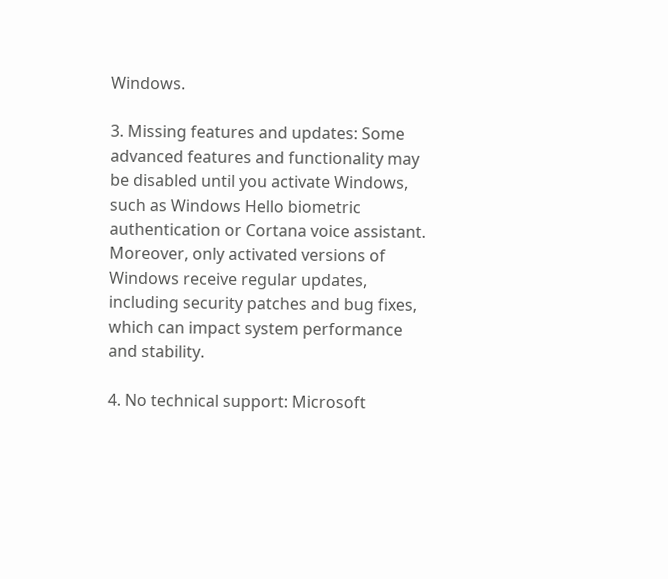Windows.

3. Missing features and updates: Some advanced features and functionality may be disabled until you activate Windows, such as Windows Hello biometric authentication or Cortana voice assistant. Moreover, only activated versions of Windows receive regular updates, including security patches and bug fixes, which can impact system performance and stability.

4. No technical support: Microsoft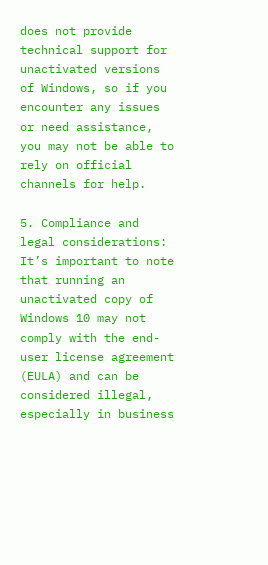does not provide technical support for unactivated versions of Windows, so if you encounter any issues or need assistance, you may not be able to rely on official channels for help.

5. Compliance and legal considerations: It’s important to note that running an unactivated copy of Windows 10 may not comply with the end-user license agreement (EULA) and can be considered illegal, especially in business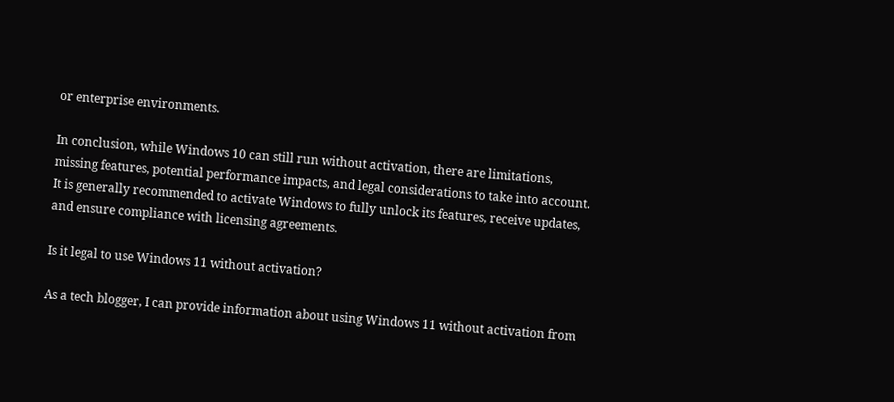or enterprise environments.

In conclusion, while Windows 10 can still run without activation, there are limitations, missing features, potential performance impacts, and legal considerations to take into account. It is generally recommended to activate Windows to fully unlock its features, receive updates, and ensure compliance with licensing agreements.

Is it legal to use Windows 11 without activation?

As a tech blogger, I can provide information about using Windows 11 without activation from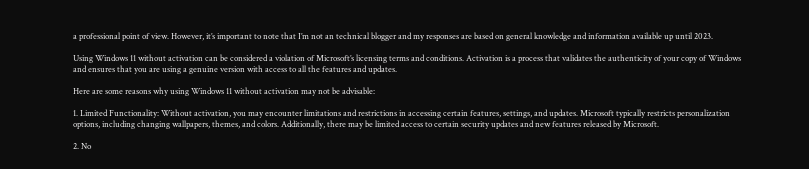a professional point of view. However, it’s important to note that I’m not an technical blogger and my responses are based on general knowledge and information available up until 2023.

Using Windows 11 without activation can be considered a violation of Microsoft’s licensing terms and conditions. Activation is a process that validates the authenticity of your copy of Windows and ensures that you are using a genuine version with access to all the features and updates.

Here are some reasons why using Windows 11 without activation may not be advisable:

1. Limited Functionality: Without activation, you may encounter limitations and restrictions in accessing certain features, settings, and updates. Microsoft typically restricts personalization options, including changing wallpapers, themes, and colors. Additionally, there may be limited access to certain security updates and new features released by Microsoft.

2. No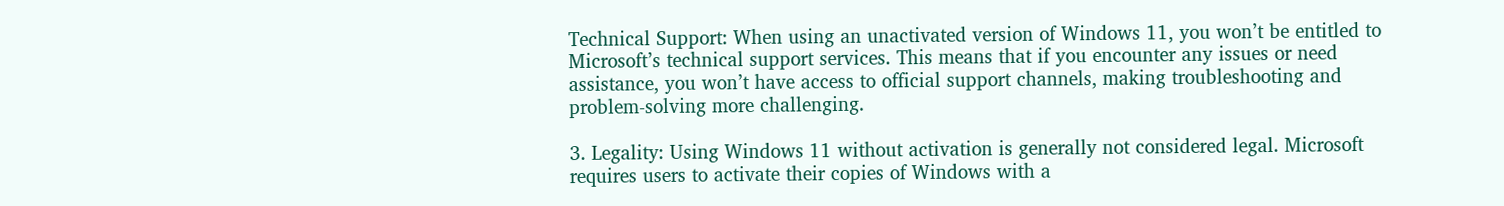Technical Support: When using an unactivated version of Windows 11, you won’t be entitled to Microsoft’s technical support services. This means that if you encounter any issues or need assistance, you won’t have access to official support channels, making troubleshooting and problem-solving more challenging.

3. Legality: Using Windows 11 without activation is generally not considered legal. Microsoft requires users to activate their copies of Windows with a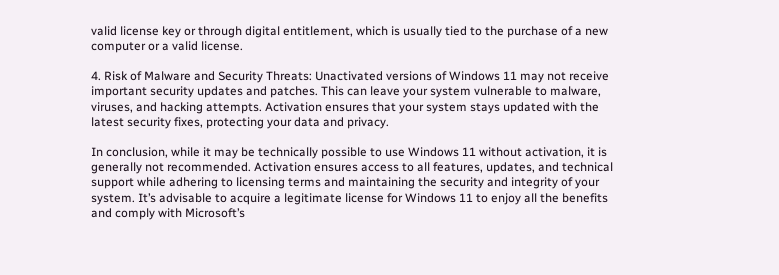valid license key or through digital entitlement, which is usually tied to the purchase of a new computer or a valid license.

4. Risk of Malware and Security Threats: Unactivated versions of Windows 11 may not receive important security updates and patches. This can leave your system vulnerable to malware, viruses, and hacking attempts. Activation ensures that your system stays updated with the latest security fixes, protecting your data and privacy.

In conclusion, while it may be technically possible to use Windows 11 without activation, it is generally not recommended. Activation ensures access to all features, updates, and technical support while adhering to licensing terms and maintaining the security and integrity of your system. It’s advisable to acquire a legitimate license for Windows 11 to enjoy all the benefits and comply with Microsoft’s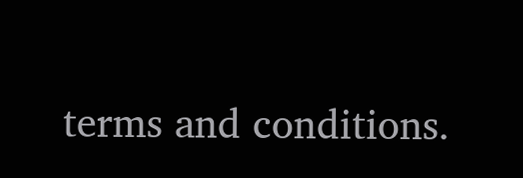terms and conditions.